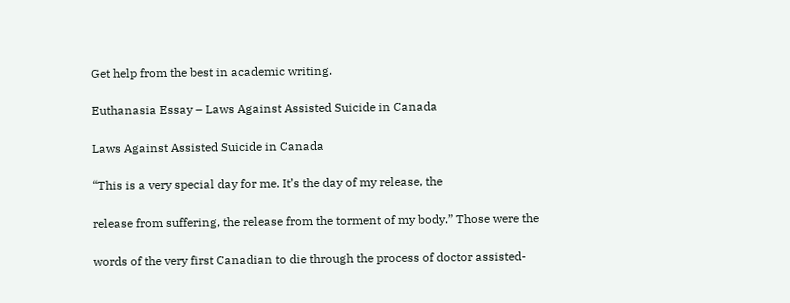Get help from the best in academic writing.

Euthanasia Essay – Laws Against Assisted Suicide in Canada

Laws Against Assisted Suicide in Canada

“This is a very special day for me. It’s the day of my release, the

release from suffering, the release from the torment of my body.” Those were the

words of the very first Canadian to die through the process of doctor assisted-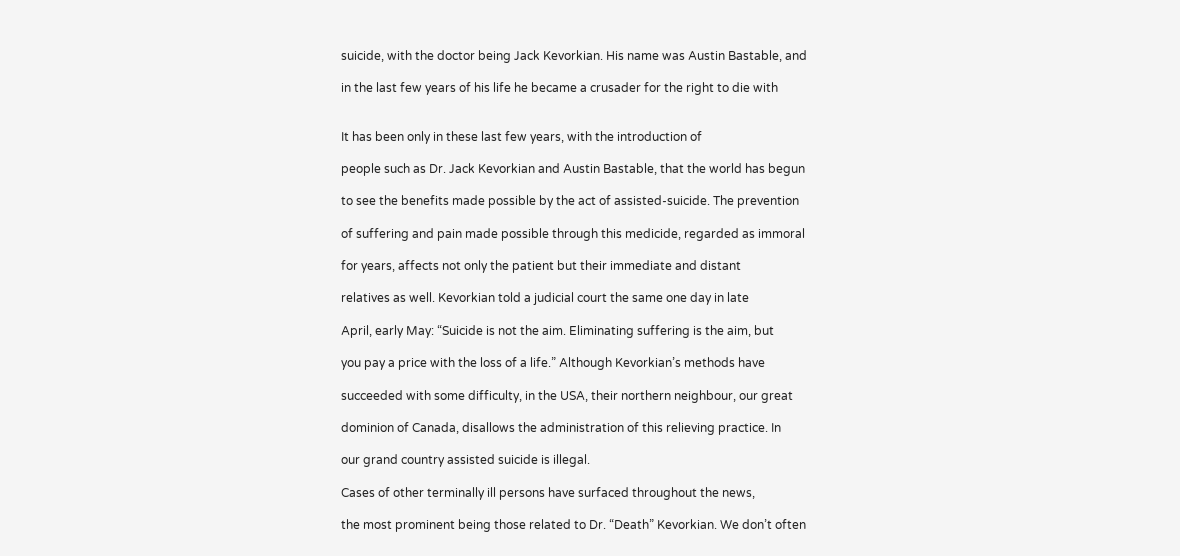suicide, with the doctor being Jack Kevorkian. His name was Austin Bastable, and

in the last few years of his life he became a crusader for the right to die with


It has been only in these last few years, with the introduction of

people such as Dr. Jack Kevorkian and Austin Bastable, that the world has begun

to see the benefits made possible by the act of assisted-suicide. The prevention

of suffering and pain made possible through this medicide, regarded as immoral

for years, affects not only the patient but their immediate and distant

relatives as well. Kevorkian told a judicial court the same one day in late

April, early May: “Suicide is not the aim. Eliminating suffering is the aim, but

you pay a price with the loss of a life.” Although Kevorkian’s methods have

succeeded with some difficulty, in the USA, their northern neighbour, our great

dominion of Canada, disallows the administration of this relieving practice. In

our grand country assisted suicide is illegal.

Cases of other terminally ill persons have surfaced throughout the news,

the most prominent being those related to Dr. “Death” Kevorkian. We don’t often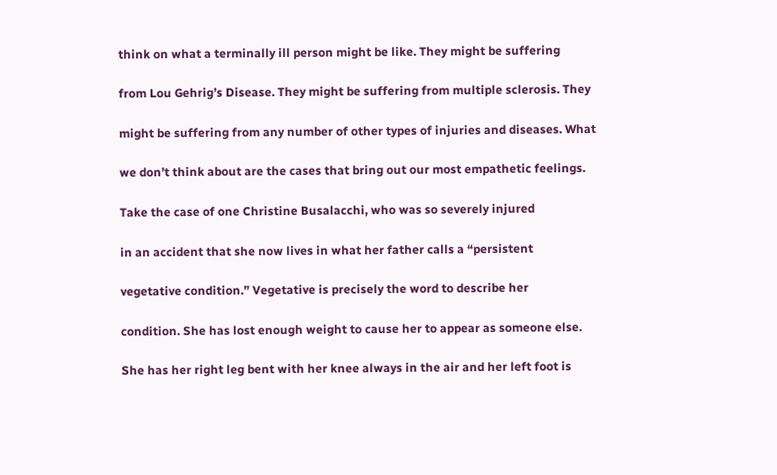think on what a terminally ill person might be like. They might be suffering

from Lou Gehrig’s Disease. They might be suffering from multiple sclerosis. They

might be suffering from any number of other types of injuries and diseases. What

we don’t think about are the cases that bring out our most empathetic feelings.

Take the case of one Christine Busalacchi, who was so severely injured

in an accident that she now lives in what her father calls a “persistent

vegetative condition.” Vegetative is precisely the word to describe her

condition. She has lost enough weight to cause her to appear as someone else.

She has her right leg bent with her knee always in the air and her left foot is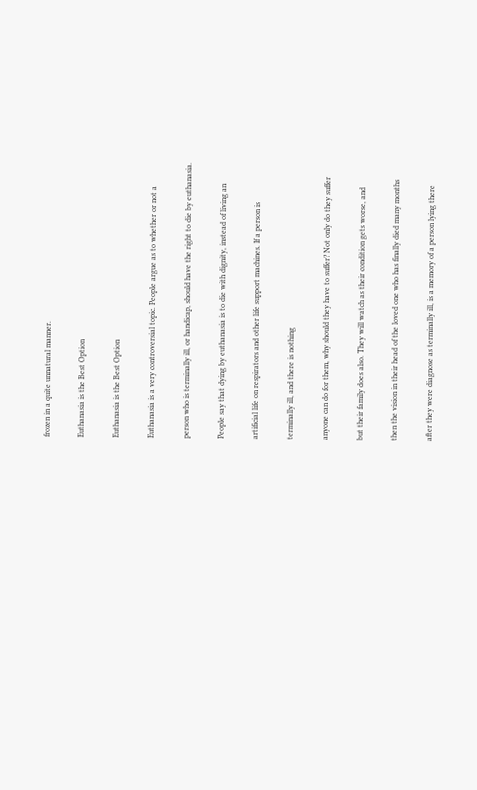frozen in a quite unnatural manner.

Euthanasia is the Best Option

Euthanasia is the Best Option

Euthanasia is a very controversial topic. People argue as to whether or not a

person who is terminally ill, or handicap, should have the right to die by euthanasia.

People say that dying by euthanasia is to die with dignity, instead of living an

artificial life on respirators and other life support machines. If a person is

terminally ill, and there is nothing

anyone can do for them, why should they have to suffer? Not only do they suffer

but their family does also. They will watch as their condition gets worse, and

then the vision in their head of the loved one who has finally died many months

after they were diagnose as terminally ill, is a memory of a person lying there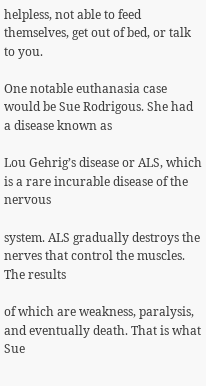helpless, not able to feed themselves, get out of bed, or talk to you.

One notable euthanasia case would be Sue Rodrigous. She had a disease known as

Lou Gehrig’s disease or ALS, which is a rare incurable disease of the nervous

system. ALS gradually destroys the nerves that control the muscles. The results

of which are weakness, paralysis, and eventually death. That is what Sue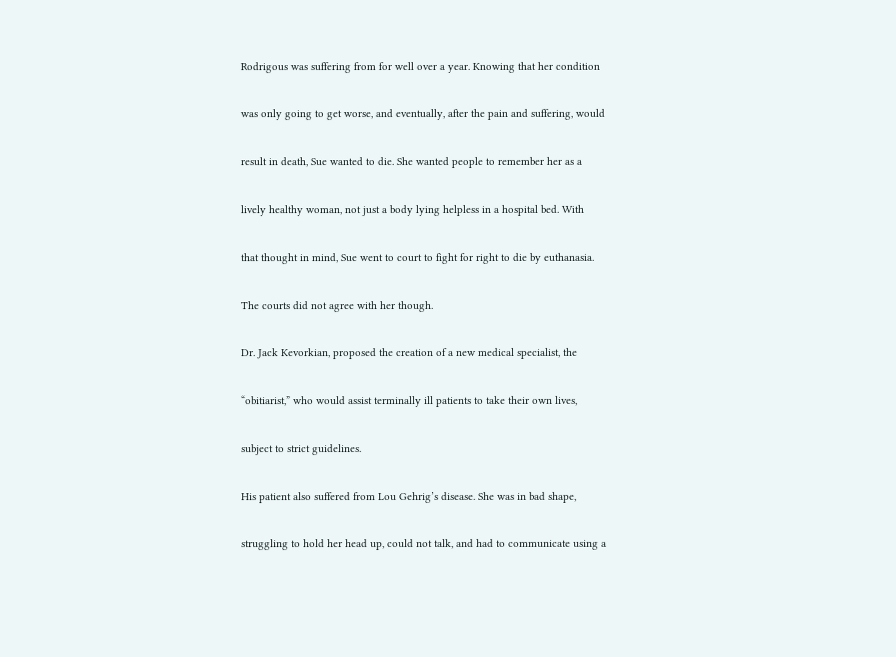Rodrigous was suffering from for well over a year. Knowing that her condition

was only going to get worse, and eventually, after the pain and suffering, would

result in death, Sue wanted to die. She wanted people to remember her as a

lively healthy woman, not just a body lying helpless in a hospital bed. With

that thought in mind, Sue went to court to fight for right to die by euthanasia.

The courts did not agree with her though.

Dr. Jack Kevorkian, proposed the creation of a new medical specialist, the

“obitiarist,” who would assist terminally ill patients to take their own lives,

subject to strict guidelines.

His patient also suffered from Lou Gehrig’s disease. She was in bad shape,

struggling to hold her head up, could not talk, and had to communicate using a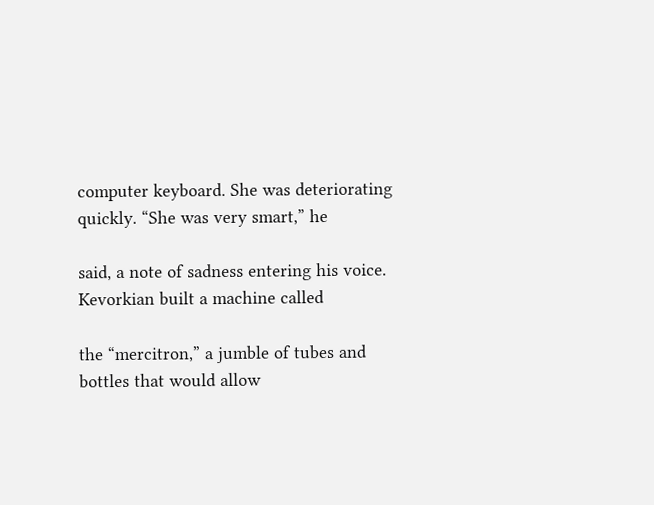computer keyboard. She was deteriorating quickly. “She was very smart,” he

said, a note of sadness entering his voice. Kevorkian built a machine called

the “mercitron,” a jumble of tubes and bottles that would allow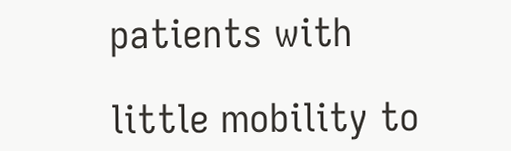patients with

little mobility to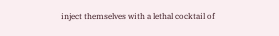inject themselves with a lethal cocktail of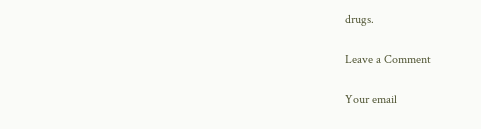drugs.

Leave a Comment

Your email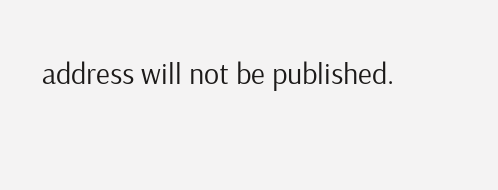address will not be published.